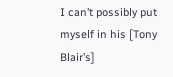I can’t possibly put myself in his [Tony Blair’s]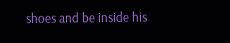shoes and be inside his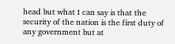head but what I can say is that the security of the nation is the first duty of any government but at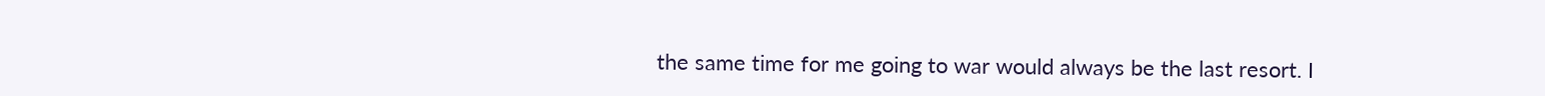the same time for me going to war would always be the last resort. I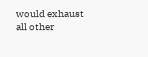would exhaust all other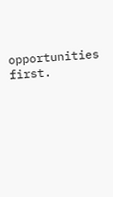opportunities first.